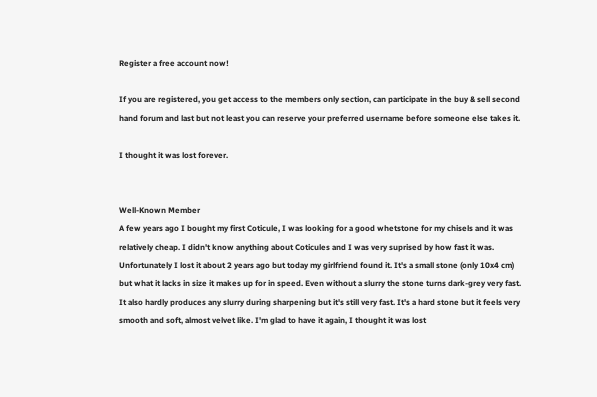Register a free account now!

If you are registered, you get access to the members only section, can participate in the buy & sell second hand forum and last but not least you can reserve your preferred username before someone else takes it.

I thought it was lost forever.


Well-Known Member
A few years ago I bought my first Coticule, I was looking for a good whetstone for my chisels and it was relatively cheap. I didn't know anything about Coticules and I was very suprised by how fast it was. Unfortunately I lost it about 2 years ago but today my girlfriend found it. It's a small stone (only 10x4 cm) but what it lacks in size it makes up for in speed. Even without a slurry the stone turns dark-grey very fast. It also hardly produces any slurry during sharpening but it's still very fast. It's a hard stone but it feels very smooth and soft, almost velvet like. I'm glad to have it again, I thought it was lost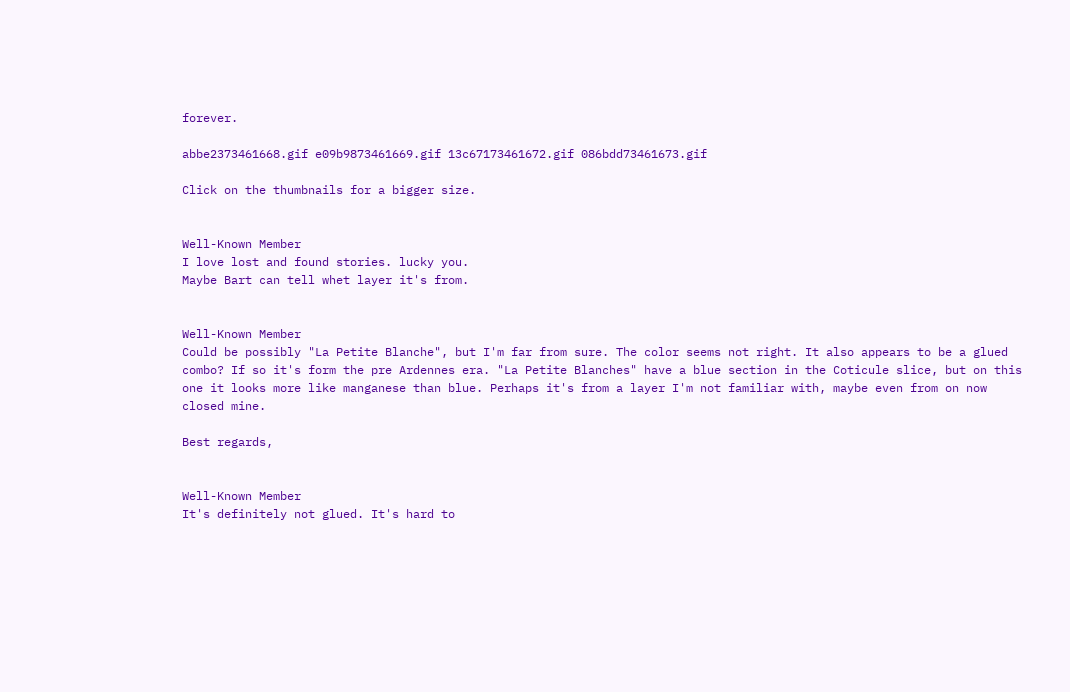forever.

abbe2373461668.gif e09b9873461669.gif 13c67173461672.gif 086bdd73461673.gif

Click on the thumbnails for a bigger size.


Well-Known Member
I love lost and found stories. lucky you.
Maybe Bart can tell whet layer it's from.


Well-Known Member
Could be possibly "La Petite Blanche", but I'm far from sure. The color seems not right. It also appears to be a glued combo? If so it's form the pre Ardennes era. "La Petite Blanches" have a blue section in the Coticule slice, but on this one it looks more like manganese than blue. Perhaps it's from a layer I'm not familiar with, maybe even from on now closed mine.

Best regards,


Well-Known Member
It's definitely not glued. It's hard to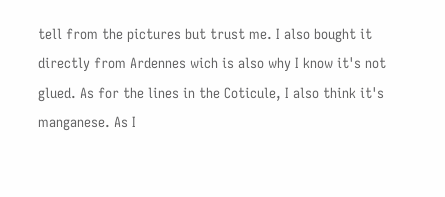tell from the pictures but trust me. I also bought it directly from Ardennes wich is also why I know it's not glued. As for the lines in the Coticule, I also think it's manganese. As I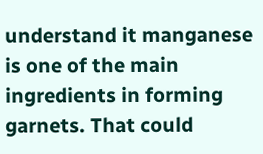understand it manganese is one of the main ingredients in forming garnets. That could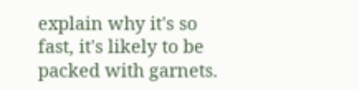explain why it's so fast, it's likely to be packed with garnets.